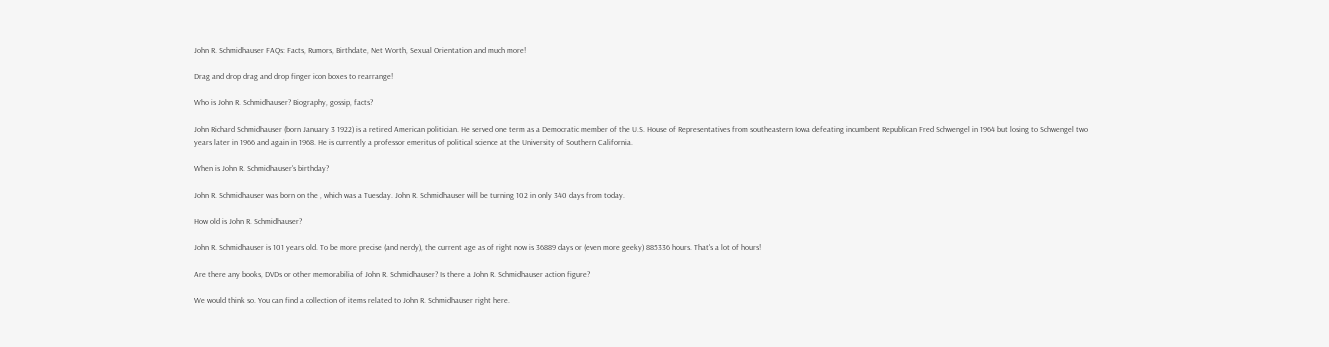John R. Schmidhauser FAQs: Facts, Rumors, Birthdate, Net Worth, Sexual Orientation and much more!

Drag and drop drag and drop finger icon boxes to rearrange!

Who is John R. Schmidhauser? Biography, gossip, facts?

John Richard Schmidhauser (born January 3 1922) is a retired American politician. He served one term as a Democratic member of the U.S. House of Representatives from southeastern Iowa defeating incumbent Republican Fred Schwengel in 1964 but losing to Schwengel two years later in 1966 and again in 1968. He is currently a professor emeritus of political science at the University of Southern California.

When is John R. Schmidhauser's birthday?

John R. Schmidhauser was born on the , which was a Tuesday. John R. Schmidhauser will be turning 102 in only 340 days from today.

How old is John R. Schmidhauser?

John R. Schmidhauser is 101 years old. To be more precise (and nerdy), the current age as of right now is 36889 days or (even more geeky) 885336 hours. That's a lot of hours!

Are there any books, DVDs or other memorabilia of John R. Schmidhauser? Is there a John R. Schmidhauser action figure?

We would think so. You can find a collection of items related to John R. Schmidhauser right here.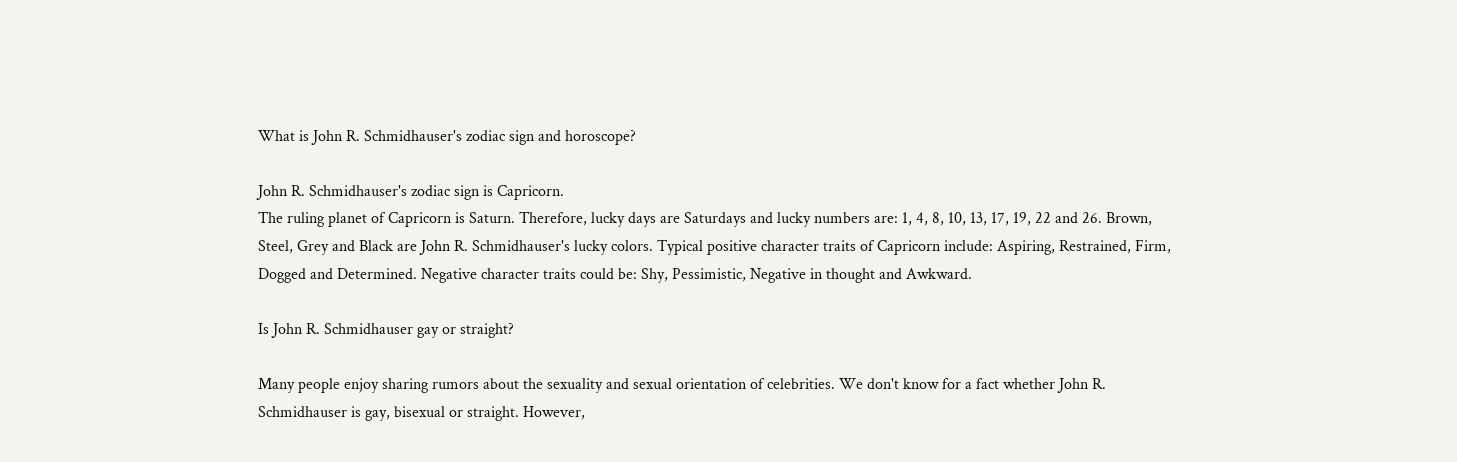What is John R. Schmidhauser's zodiac sign and horoscope?

John R. Schmidhauser's zodiac sign is Capricorn.
The ruling planet of Capricorn is Saturn. Therefore, lucky days are Saturdays and lucky numbers are: 1, 4, 8, 10, 13, 17, 19, 22 and 26. Brown, Steel, Grey and Black are John R. Schmidhauser's lucky colors. Typical positive character traits of Capricorn include: Aspiring, Restrained, Firm, Dogged and Determined. Negative character traits could be: Shy, Pessimistic, Negative in thought and Awkward.

Is John R. Schmidhauser gay or straight?

Many people enjoy sharing rumors about the sexuality and sexual orientation of celebrities. We don't know for a fact whether John R. Schmidhauser is gay, bisexual or straight. However,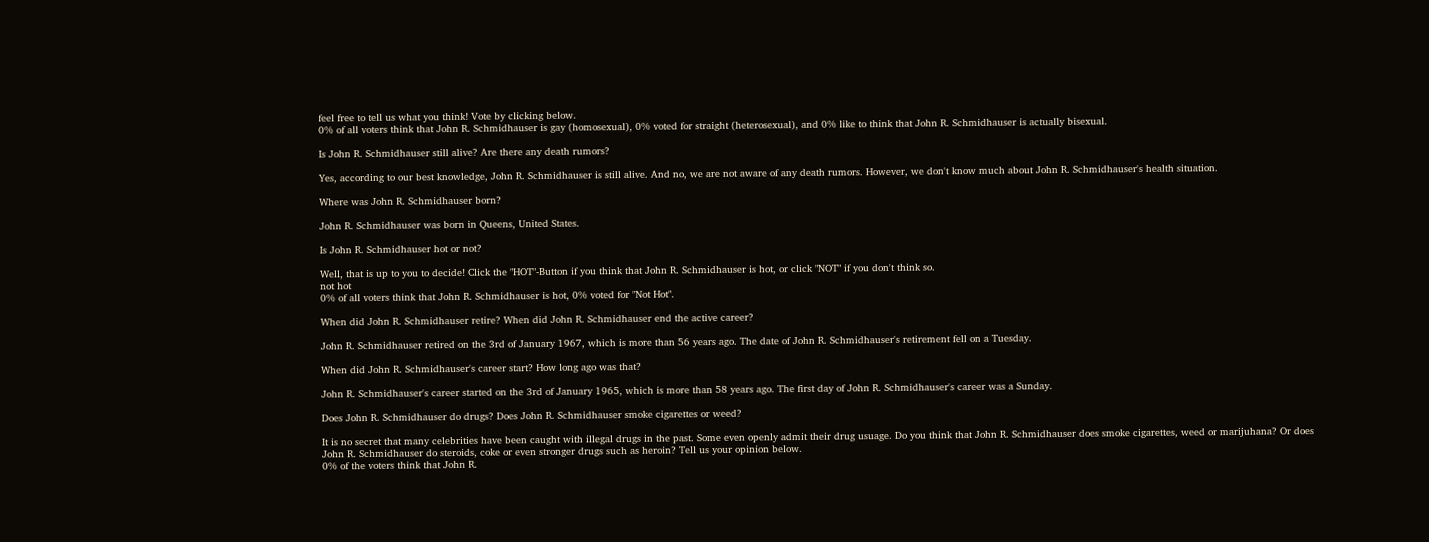feel free to tell us what you think! Vote by clicking below.
0% of all voters think that John R. Schmidhauser is gay (homosexual), 0% voted for straight (heterosexual), and 0% like to think that John R. Schmidhauser is actually bisexual.

Is John R. Schmidhauser still alive? Are there any death rumors?

Yes, according to our best knowledge, John R. Schmidhauser is still alive. And no, we are not aware of any death rumors. However, we don't know much about John R. Schmidhauser's health situation.

Where was John R. Schmidhauser born?

John R. Schmidhauser was born in Queens, United States.

Is John R. Schmidhauser hot or not?

Well, that is up to you to decide! Click the "HOT"-Button if you think that John R. Schmidhauser is hot, or click "NOT" if you don't think so.
not hot
0% of all voters think that John R. Schmidhauser is hot, 0% voted for "Not Hot".

When did John R. Schmidhauser retire? When did John R. Schmidhauser end the active career?

John R. Schmidhauser retired on the 3rd of January 1967, which is more than 56 years ago. The date of John R. Schmidhauser's retirement fell on a Tuesday.

When did John R. Schmidhauser's career start? How long ago was that?

John R. Schmidhauser's career started on the 3rd of January 1965, which is more than 58 years ago. The first day of John R. Schmidhauser's career was a Sunday.

Does John R. Schmidhauser do drugs? Does John R. Schmidhauser smoke cigarettes or weed?

It is no secret that many celebrities have been caught with illegal drugs in the past. Some even openly admit their drug usuage. Do you think that John R. Schmidhauser does smoke cigarettes, weed or marijuhana? Or does John R. Schmidhauser do steroids, coke or even stronger drugs such as heroin? Tell us your opinion below.
0% of the voters think that John R.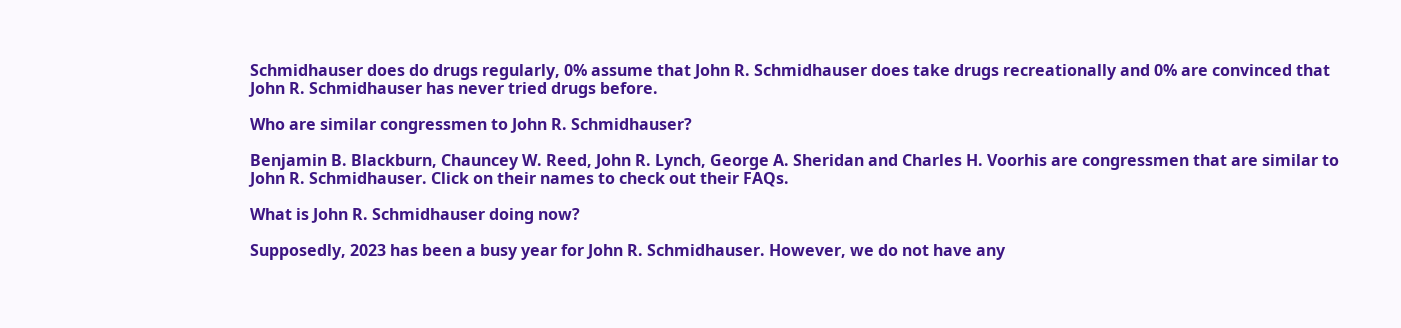Schmidhauser does do drugs regularly, 0% assume that John R. Schmidhauser does take drugs recreationally and 0% are convinced that John R. Schmidhauser has never tried drugs before.

Who are similar congressmen to John R. Schmidhauser?

Benjamin B. Blackburn, Chauncey W. Reed, John R. Lynch, George A. Sheridan and Charles H. Voorhis are congressmen that are similar to John R. Schmidhauser. Click on their names to check out their FAQs.

What is John R. Schmidhauser doing now?

Supposedly, 2023 has been a busy year for John R. Schmidhauser. However, we do not have any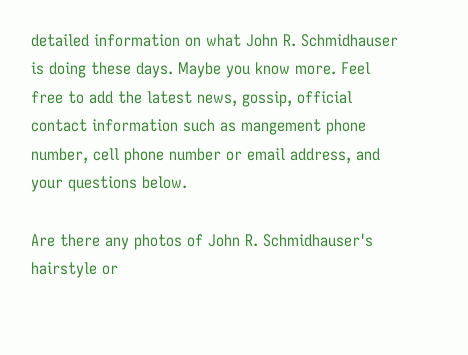detailed information on what John R. Schmidhauser is doing these days. Maybe you know more. Feel free to add the latest news, gossip, official contact information such as mangement phone number, cell phone number or email address, and your questions below.

Are there any photos of John R. Schmidhauser's hairstyle or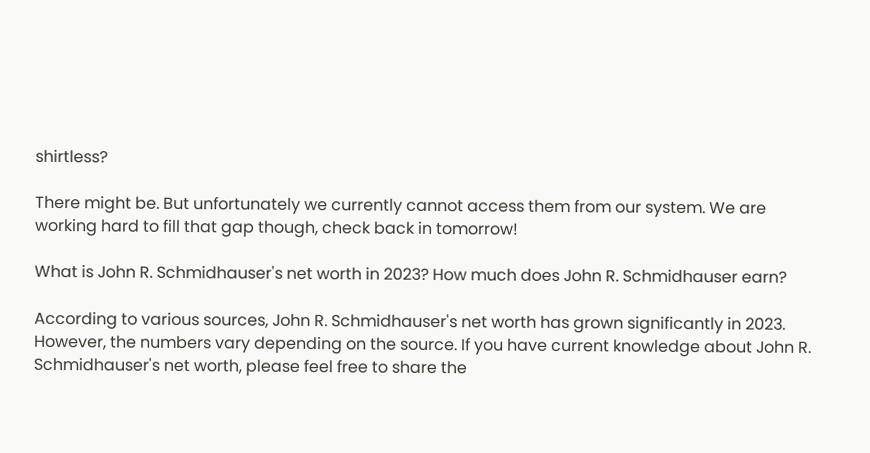shirtless?

There might be. But unfortunately we currently cannot access them from our system. We are working hard to fill that gap though, check back in tomorrow!

What is John R. Schmidhauser's net worth in 2023? How much does John R. Schmidhauser earn?

According to various sources, John R. Schmidhauser's net worth has grown significantly in 2023. However, the numbers vary depending on the source. If you have current knowledge about John R. Schmidhauser's net worth, please feel free to share the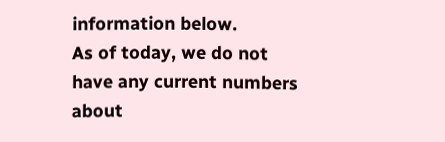information below.
As of today, we do not have any current numbers about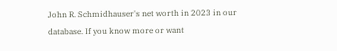John R. Schmidhauser's net worth in 2023 in our database. If you know more or want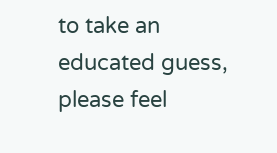to take an educated guess, please feel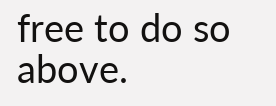free to do so above.